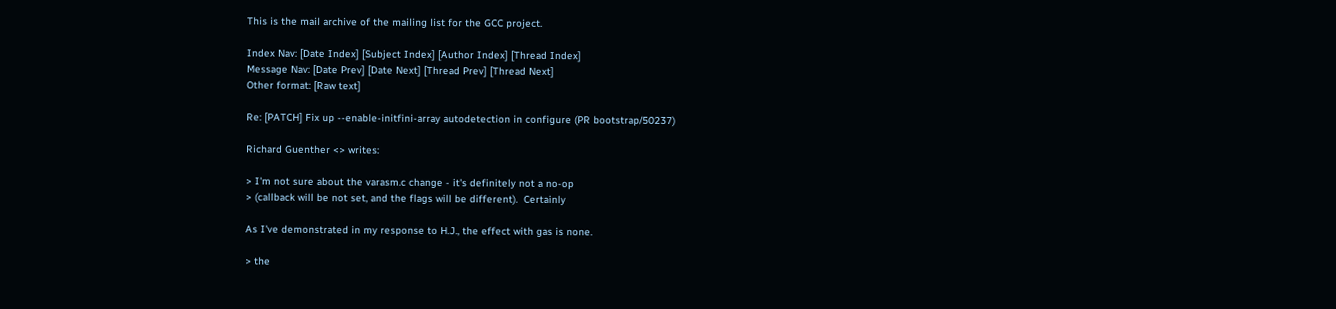This is the mail archive of the mailing list for the GCC project.

Index Nav: [Date Index] [Subject Index] [Author Index] [Thread Index]
Message Nav: [Date Prev] [Date Next] [Thread Prev] [Thread Next]
Other format: [Raw text]

Re: [PATCH] Fix up --enable-initfini-array autodetection in configure (PR bootstrap/50237)

Richard Guenther <> writes:

> I'm not sure about the varasm.c change - it's definitely not a no-op
> (callback will be not set, and the flags will be different).  Certainly

As I've demonstrated in my response to H.J., the effect with gas is none.

> the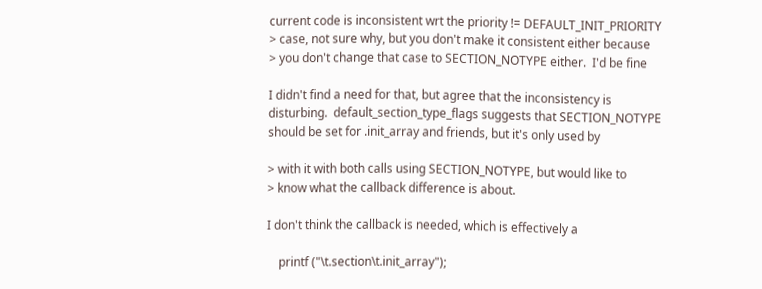current code is inconsistent wrt the priority != DEFAULT_INIT_PRIORITY
> case, not sure why, but you don't make it consistent either because
> you don't change that case to SECTION_NOTYPE either.  I'd be fine

I didn't find a need for that, but agree that the inconsistency is
disturbing.  default_section_type_flags suggests that SECTION_NOTYPE
should be set for .init_array and friends, but it's only used by

> with it with both calls using SECTION_NOTYPE, but would like to
> know what the callback difference is about.

I don't think the callback is needed, which is effectively a

    printf ("\t.section\t.init_array");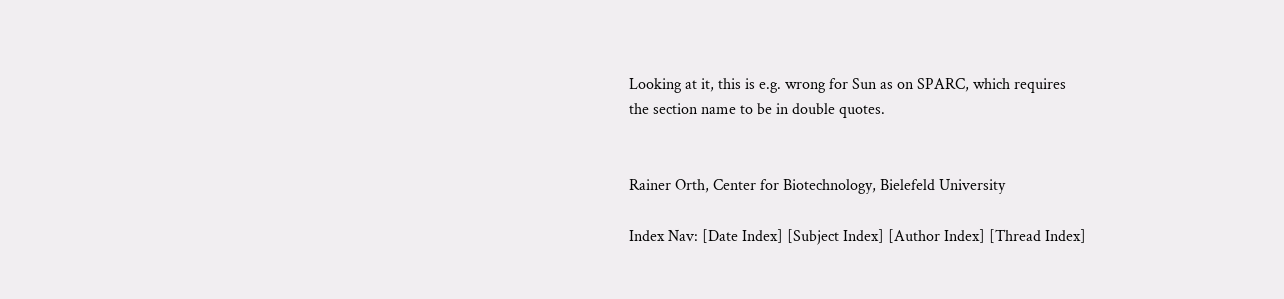Looking at it, this is e.g. wrong for Sun as on SPARC, which requires
the section name to be in double quotes.


Rainer Orth, Center for Biotechnology, Bielefeld University

Index Nav: [Date Index] [Subject Index] [Author Index] [Thread Index]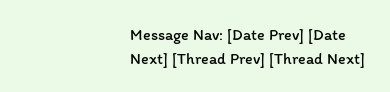Message Nav: [Date Prev] [Date Next] [Thread Prev] [Thread Next]